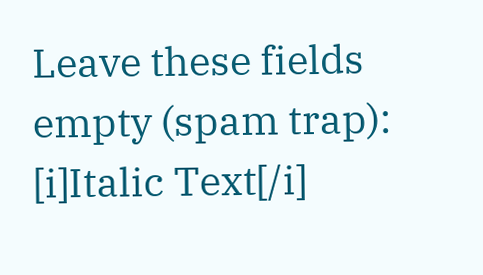Leave these fields empty (spam trap):
[i]Italic Text[/i]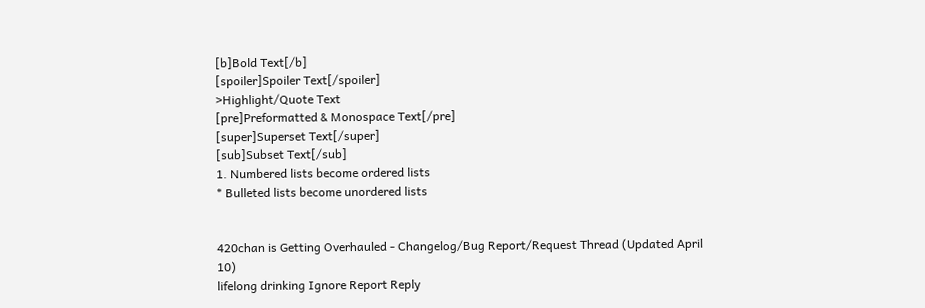[b]Bold Text[/b]
[spoiler]Spoiler Text[/spoiler]
>Highlight/Quote Text
[pre]Preformatted & Monospace Text[/pre]
[super]Superset Text[/super]
[sub]Subset Text[/sub]
1. Numbered lists become ordered lists
* Bulleted lists become unordered lists


420chan is Getting Overhauled - Changelog/Bug Report/Request Thread (Updated April 10)
lifelong drinking Ignore Report Reply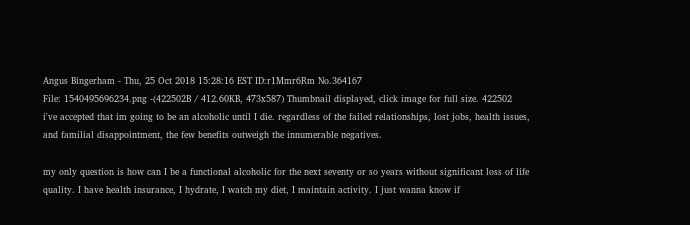Angus Bingerham - Thu, 25 Oct 2018 15:28:16 EST ID:r1Mmr6Rm No.364167
File: 1540495696234.png -(422502B / 412.60KB, 473x587) Thumbnail displayed, click image for full size. 422502
i've accepted that im going to be an alcoholic until I die. regardless of the failed relationships, lost jobs, health issues, and familial disappointment, the few benefits outweigh the innumerable negatives.

my only question is how can I be a functional alcoholic for the next seventy or so years without significant loss of life quality. I have health insurance, I hydrate, I watch my diet, I maintain activity. I just wanna know if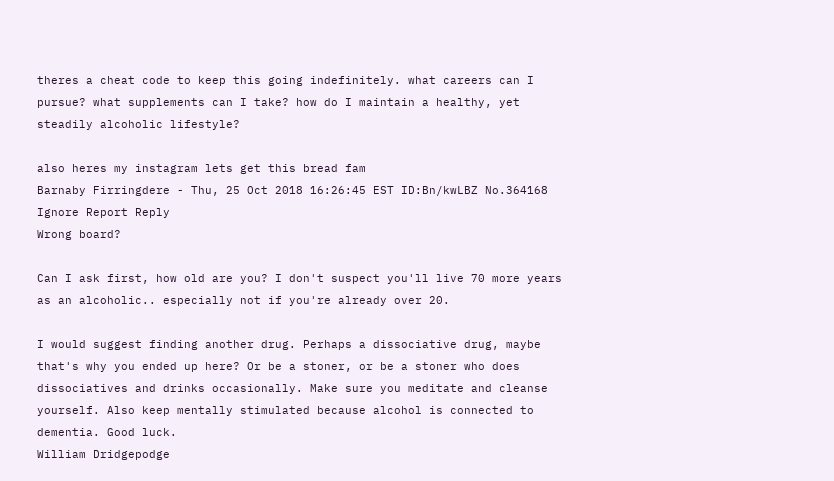theres a cheat code to keep this going indefinitely. what careers can I pursue? what supplements can I take? how do I maintain a healthy, yet steadily alcoholic lifestyle?

also heres my instagram lets get this bread fam
Barnaby Firringdere - Thu, 25 Oct 2018 16:26:45 EST ID:Bn/kwLBZ No.364168 Ignore Report Reply
Wrong board?

Can I ask first, how old are you? I don't suspect you'll live 70 more years as an alcoholic.. especially not if you're already over 20.

I would suggest finding another drug. Perhaps a dissociative drug, maybe that's why you ended up here? Or be a stoner, or be a stoner who does dissociatives and drinks occasionally. Make sure you meditate and cleanse yourself. Also keep mentally stimulated because alcohol is connected to dementia. Good luck.
William Dridgepodge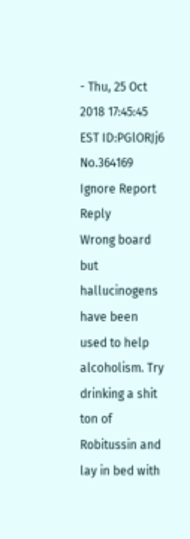- Thu, 25 Oct 2018 17:45:45 EST ID:PGlORJj6 No.364169 Ignore Report Reply
Wrong board but hallucinogens have been used to help alcoholism. Try drinking a shit ton of Robitussin and lay in bed with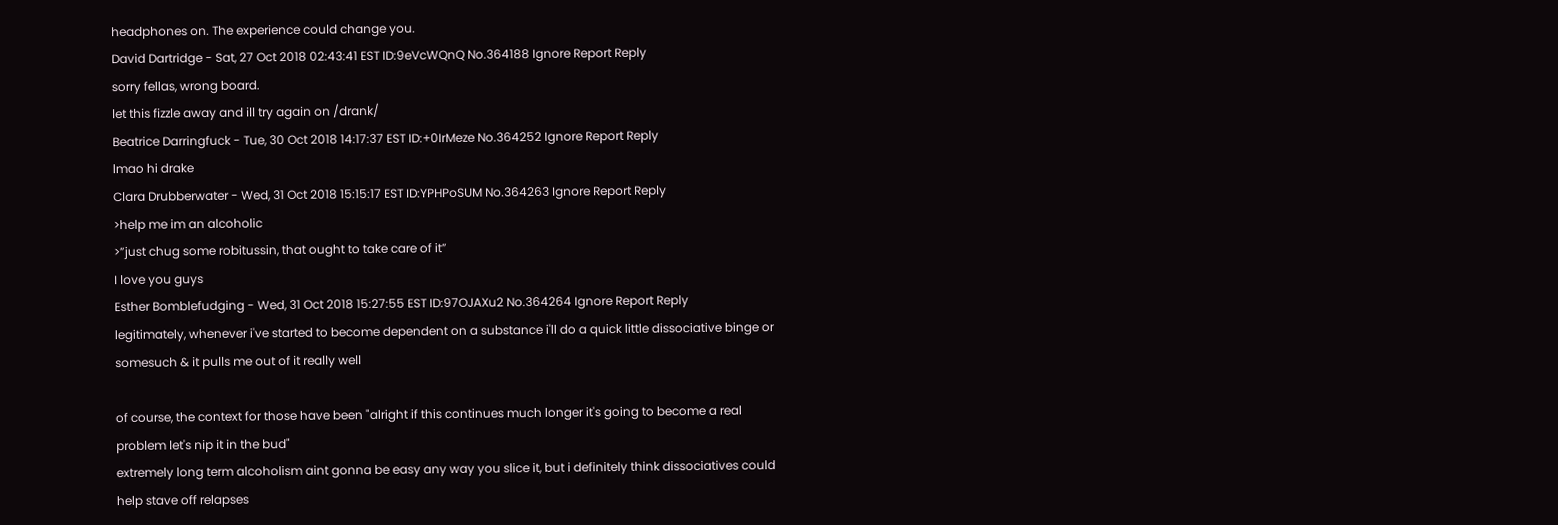headphones on. The experience could change you.
David Dartridge - Sat, 27 Oct 2018 02:43:41 EST ID:9eVcWQnQ No.364188 Ignore Report Reply
sorry fellas, wrong board.
let this fizzle away and ill try again on /drank/
Beatrice Darringfuck - Tue, 30 Oct 2018 14:17:37 EST ID:+0IrMeze No.364252 Ignore Report Reply
lmao hi drake
Clara Drubberwater - Wed, 31 Oct 2018 15:15:17 EST ID:YPHPoSUM No.364263 Ignore Report Reply
>help me im an alcoholic
>”just chug some robitussin, that ought to take care of it”
I love you guys
Esther Bomblefudging - Wed, 31 Oct 2018 15:27:55 EST ID:97OJAXu2 No.364264 Ignore Report Reply
legitimately, whenever i've started to become dependent on a substance i'll do a quick little dissociative binge or somesuch & it pulls me out of it really well

of course, the context for those have been "alright if this continues much longer it's going to become a real problem let's nip it in the bud"
extremely long term alcoholism aint gonna be easy any way you slice it, but i definitely think dissociatives could help stave off relapses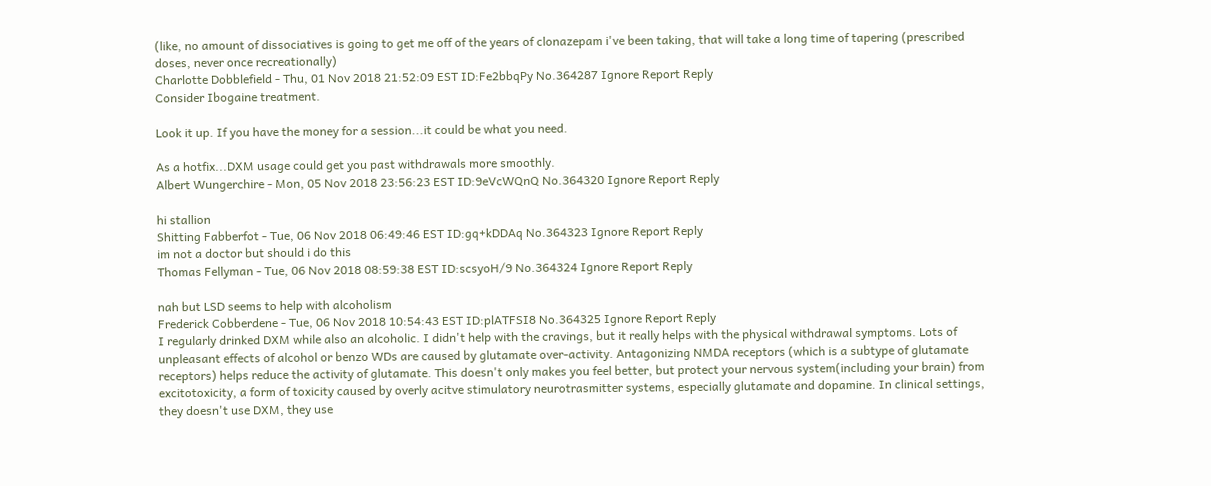(like, no amount of dissociatives is going to get me off of the years of clonazepam i've been taking, that will take a long time of tapering (prescribed doses, never once recreationally)
Charlotte Dobblefield - Thu, 01 Nov 2018 21:52:09 EST ID:Fe2bbqPy No.364287 Ignore Report Reply
Consider Ibogaine treatment.

Look it up. If you have the money for a session...it could be what you need.

As a hotfix...DXM usage could get you past withdrawals more smoothly.
Albert Wungerchire - Mon, 05 Nov 2018 23:56:23 EST ID:9eVcWQnQ No.364320 Ignore Report Reply

hi stallion
Shitting Fabberfot - Tue, 06 Nov 2018 06:49:46 EST ID:gq+kDDAq No.364323 Ignore Report Reply
im not a doctor but should i do this
Thomas Fellyman - Tue, 06 Nov 2018 08:59:38 EST ID:scsyoH/9 No.364324 Ignore Report Reply

nah but LSD seems to help with alcoholism
Frederick Cobberdene - Tue, 06 Nov 2018 10:54:43 EST ID:plATFSI8 No.364325 Ignore Report Reply
I regularly drinked DXM while also an alcoholic. I didn't help with the cravings, but it really helps with the physical withdrawal symptoms. Lots of unpleasant effects of alcohol or benzo WDs are caused by glutamate over-activity. Antagonizing NMDA receptors (which is a subtype of glutamate receptors) helps reduce the activity of glutamate. This doesn't only makes you feel better, but protect your nervous system(including your brain) from excitotoxicity, a form of toxicity caused by overly acitve stimulatory neurotrasmitter systems, especially glutamate and dopamine. In clinical settings, they doesn't use DXM, they use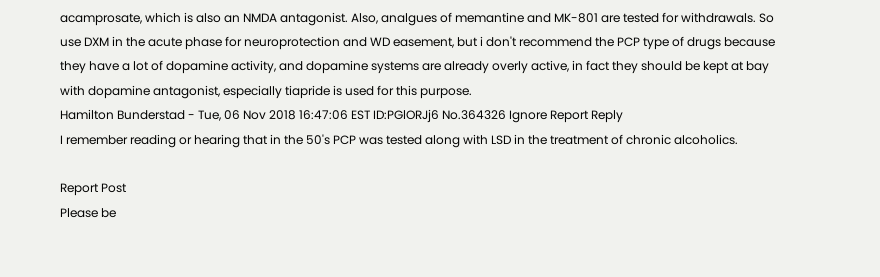acamprosate, which is also an NMDA antagonist. Also, analgues of memantine and MK-801 are tested for withdrawals. So use DXM in the acute phase for neuroprotection and WD easement, but i don't recommend the PCP type of drugs because they have a lot of dopamine activity, and dopamine systems are already overly active, in fact they should be kept at bay with dopamine antagonist, especially tiapride is used for this purpose.
Hamilton Bunderstad - Tue, 06 Nov 2018 16:47:06 EST ID:PGlORJj6 No.364326 Ignore Report Reply
I remember reading or hearing that in the 50's PCP was tested along with LSD in the treatment of chronic alcoholics.

Report Post
Please be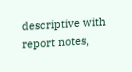descriptive with report notes,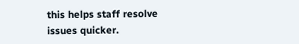this helps staff resolve issues quicker.